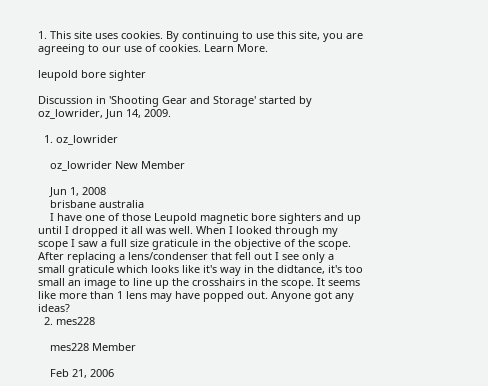1. This site uses cookies. By continuing to use this site, you are agreeing to our use of cookies. Learn More.

leupold bore sighter

Discussion in 'Shooting Gear and Storage' started by oz_lowrider, Jun 14, 2009.

  1. oz_lowrider

    oz_lowrider New Member

    Jun 1, 2008
    brisbane australia
    I have one of those Leupold magnetic bore sighters and up until I dropped it all was well. When I looked through my scope I saw a full size graticule in the objective of the scope. After replacing a lens/condenser that fell out I see only a small graticule which looks like it's way in the didtance, it's too small an image to line up the crosshairs in the scope. It seems like more than 1 lens may have popped out. Anyone got any ideas?
  2. mes228

    mes228 Member

    Feb 21, 2006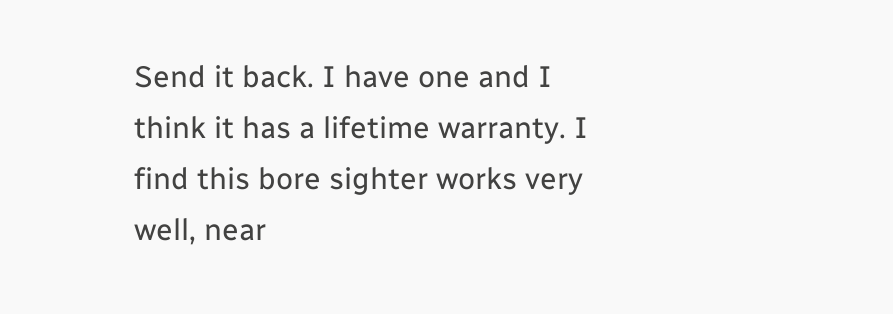Send it back. I have one and I think it has a lifetime warranty. I find this bore sighter works very well, near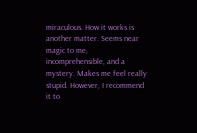miraculous. How it works is another matter. Seems near magic to me, incomprehensible, and a mystery. Makes me feel really stupid. However, I recommend it to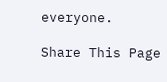everyone.

Share This Page